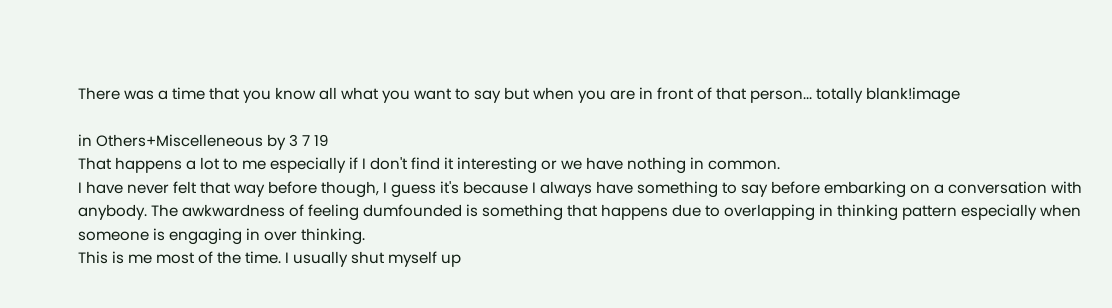There was a time that you know all what you want to say but when you are in front of that person... totally blank!image

in Others+Miscelleneous by 3 7 19
That happens a lot to me especially if I don't find it interesting or we have nothing in common.
I have never felt that way before though, I guess it's because I always have something to say before embarking on a conversation with anybody. The awkwardness of feeling dumfounded is something that happens due to overlapping in thinking pattern especially when someone is engaging in over thinking.
This is me most of the time. I usually shut myself up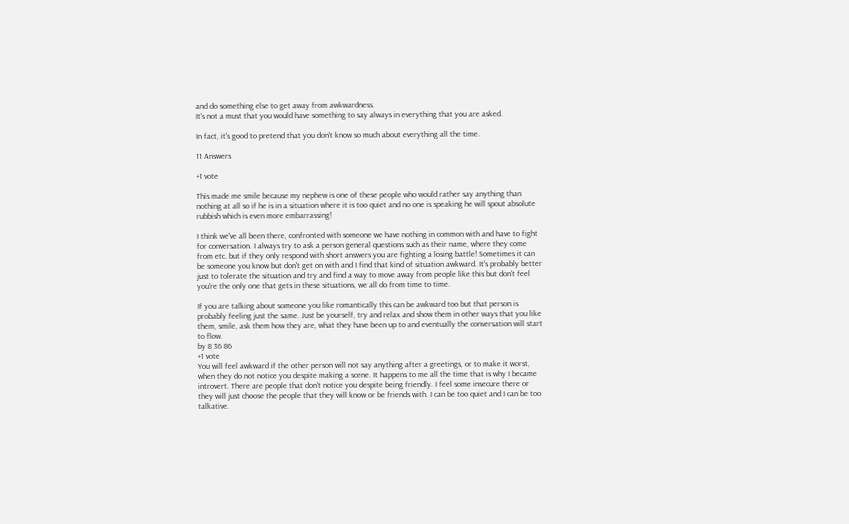and do something else to get away from awkwardness.
It's not a must that you would have something to say always in everything that you are asked.

In fact, it's good to pretend that you don't know so much about everything all the time.

11 Answers

+1 vote

This made me smile because my nephew is one of these people who would rather say anything than nothing at all so if he is in a situation where it is too quiet and no one is speaking he will spout absolute rubbish which is even more embarrassing!

I think we've all been there, confronted with someone we have nothing in common with and have to fight for conversation. I always try to ask a person general questions such as their name, where they come from etc. but if they only respond with short answers you are fighting a losing battle! Sometimes it can be someone you know but don't get on with and I find that kind of situation awkward. It's probably better just to tolerate the situation and try and find a way to move away from people like this but don't feel you're the only one that gets in these situations, we all do from time to time.

If you are talking about someone you like romantically this can be awkward too but that person is probably feeling just the same. Just be yourself, try and relax and show them in other ways that you like them, smile, ask them how they are, what they have been up to and eventually the conversation will start to flow.
by 8 36 86
+1 vote
You will feel awkward if the other person will not say anything after a greetings, or to make it worst, when they do not notice you despite making a scene. It happens to me all the time that is why I became introvert. There are people that don't notice you despite being friendly. I feel some insecure there or they will just choose the people that they will know or be friends with. I can be too quiet and I can be too talkative.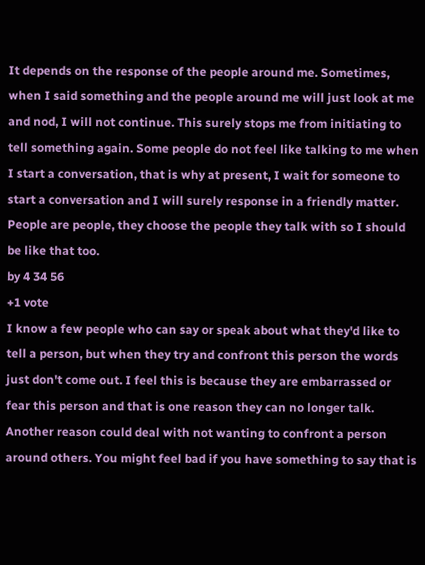It depends on the response of the people around me. Sometimes, when I said something and the people around me will just look at me and nod, I will not continue. This surely stops me from initiating to tell something again. Some people do not feel like talking to me when I start a conversation, that is why at present, I wait for someone to start a conversation and I will surely response in a friendly matter. People are people, they choose the people they talk with so I should be like that too.
by 4 34 56
+1 vote
I know a few people who can say or speak about what they'd like to tell a person, but when they try and confront this person the words just don't come out. I feel this is because they are embarrassed or fear this person and that is one reason they can no longer talk. Another reason could deal with not wanting to confront a person around others. You might feel bad if you have something to say that is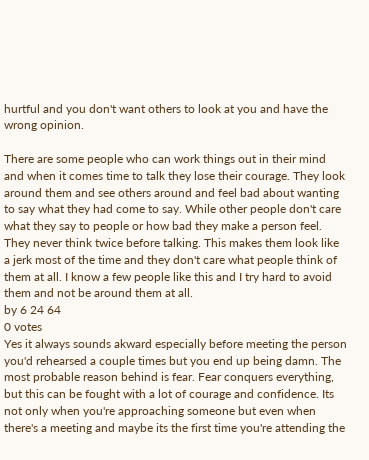hurtful and you don't want others to look at you and have the wrong opinion.

There are some people who can work things out in their mind and when it comes time to talk they lose their courage. They look around them and see others around and feel bad about wanting to say what they had come to say. While other people don't care what they say to people or how bad they make a person feel. They never think twice before talking. This makes them look like a jerk most of the time and they don't care what people think of them at all. I know a few people like this and I try hard to avoid them and not be around them at all.
by 6 24 64
0 votes
Yes it always sounds akward especially before meeting the person you'd rehearsed a couple times but you end up being damn. The most probable reason behind is fear. Fear conquers everything, but this can be fought with a lot of courage and confidence. Its not only when you're approaching someone but even when there's a meeting and maybe its the first time you're attending the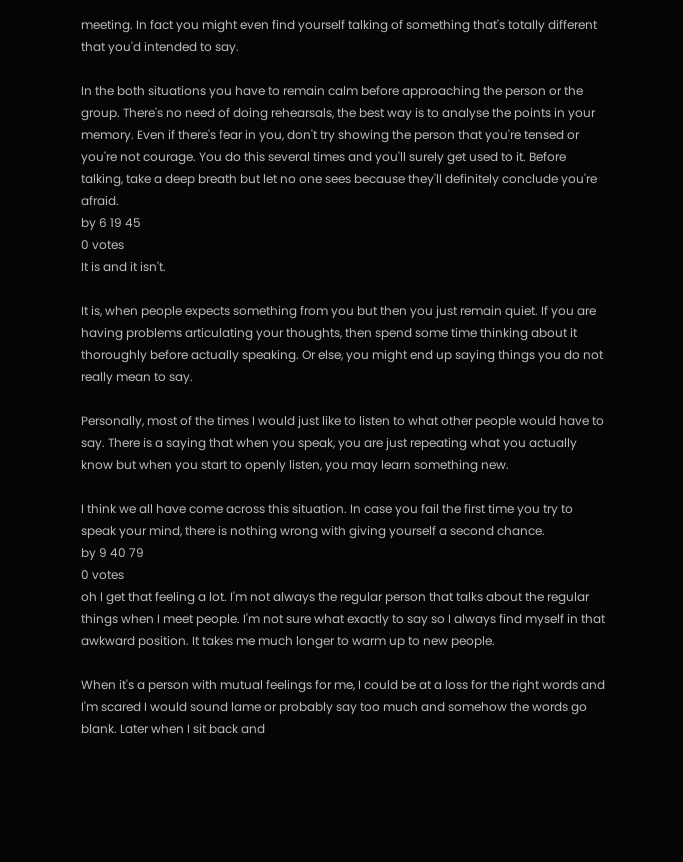meeting. In fact you might even find yourself talking of something that's totally different that you'd intended to say.

In the both situations you have to remain calm before approaching the person or the group. There's no need of doing rehearsals, the best way is to analyse the points in your memory. Even if there's fear in you, don't try showing the person that you're tensed or you're not courage. You do this several times and you'll surely get used to it. Before talking, take a deep breath but let no one sees because they'll definitely conclude you're afraid.
by 6 19 45
0 votes
It is and it isn't.

It is, when people expects something from you but then you just remain quiet. If you are having problems articulating your thoughts, then spend some time thinking about it thoroughly before actually speaking. Or else, you might end up saying things you do not really mean to say.

Personally, most of the times I would just like to listen to what other people would have to say. There is a saying that when you speak, you are just repeating what you actually know but when you start to openly listen, you may learn something new.

I think we all have come across this situation. In case you fail the first time you try to speak your mind, there is nothing wrong with giving yourself a second chance.
by 9 40 79
0 votes
oh I get that feeling a lot. I'm not always the regular person that talks about the regular things when I meet people. I'm not sure what exactly to say so I always find myself in that awkward position. It takes me much longer to warm up to new people.

When it's a person with mutual feelings for me, I could be at a loss for the right words and I'm scared I would sound lame or probably say too much and somehow the words go blank. Later when I sit back and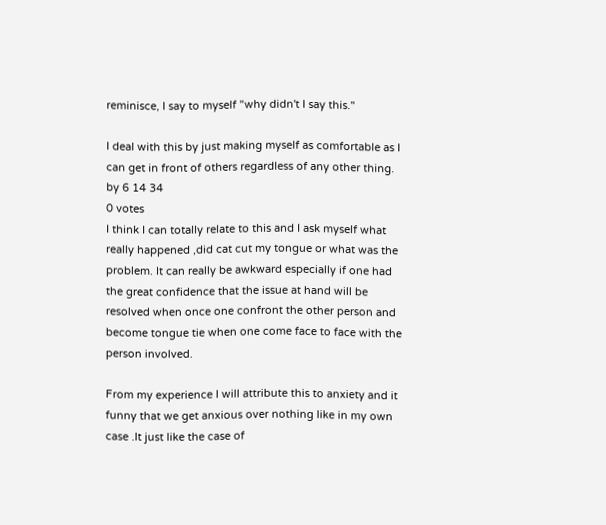reminisce, I say to myself "why didn't I say this."

I deal with this by just making myself as comfortable as I can get in front of others regardless of any other thing.
by 6 14 34
0 votes
I think I can totally relate to this and I ask myself what really happened ,did cat cut my tongue or what was the problem. It can really be awkward especially if one had the great confidence that the issue at hand will be resolved when once one confront the other person and become tongue tie when one come face to face with the person involved.

From my experience I will attribute this to anxiety and it funny that we get anxious over nothing like in my own case .It just like the case of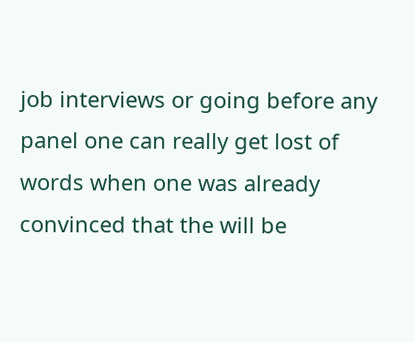job interviews or going before any panel one can really get lost of words when one was already convinced that the will be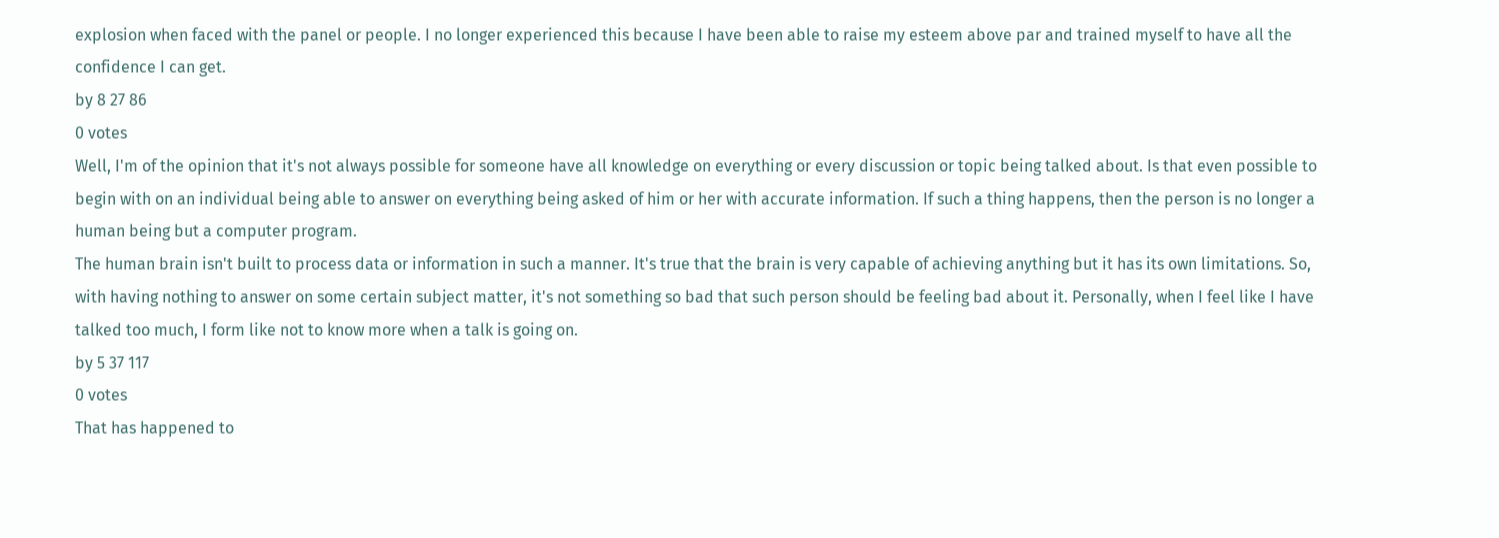explosion when faced with the panel or people. I no longer experienced this because I have been able to raise my esteem above par and trained myself to have all the confidence I can get.
by 8 27 86
0 votes
Well, I'm of the opinion that it's not always possible for someone have all knowledge on everything or every discussion or topic being talked about. Is that even possible to begin with on an individual being able to answer on everything being asked of him or her with accurate information. If such a thing happens, then the person is no longer a human being but a computer program.
The human brain isn't built to process data or information in such a manner. It's true that the brain is very capable of achieving anything but it has its own limitations. So, with having nothing to answer on some certain subject matter, it's not something so bad that such person should be feeling bad about it. Personally, when I feel like I have talked too much, I form like not to know more when a talk is going on.
by 5 37 117
0 votes
That has happened to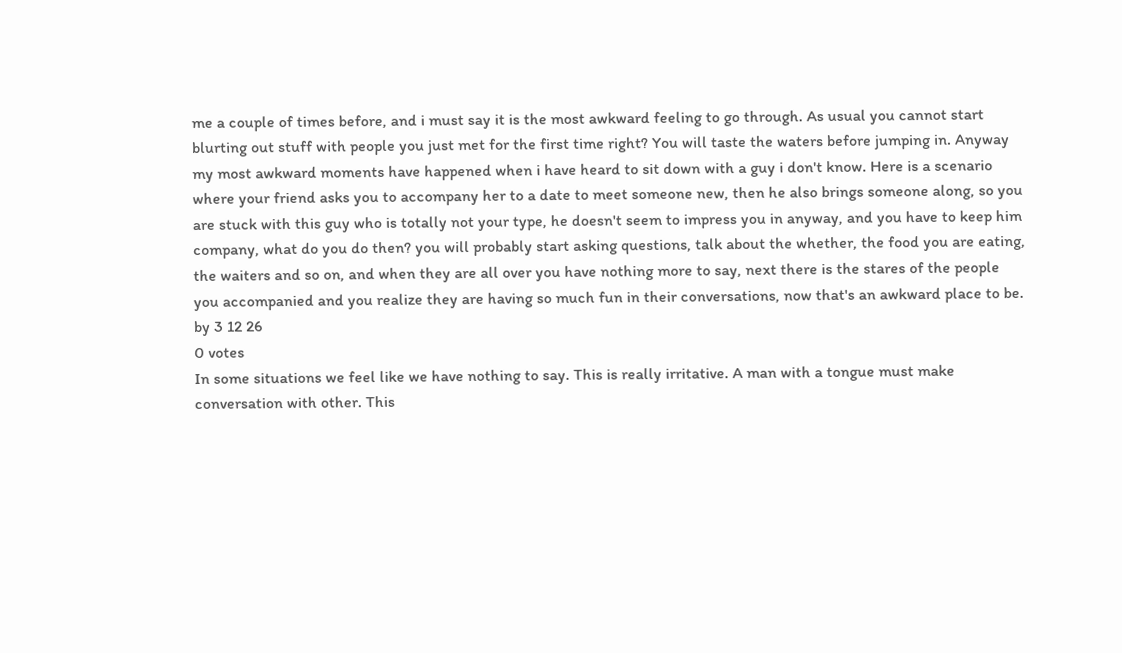me a couple of times before, and i must say it is the most awkward feeling to go through. As usual you cannot start blurting out stuff with people you just met for the first time right? You will taste the waters before jumping in. Anyway my most awkward moments have happened when i have heard to sit down with a guy i don't know. Here is a scenario where your friend asks you to accompany her to a date to meet someone new, then he also brings someone along, so you are stuck with this guy who is totally not your type, he doesn't seem to impress you in anyway, and you have to keep him company, what do you do then? you will probably start asking questions, talk about the whether, the food you are eating, the waiters and so on, and when they are all over you have nothing more to say, next there is the stares of the people you accompanied and you realize they are having so much fun in their conversations, now that's an awkward place to be.
by 3 12 26
0 votes
In some situations we feel like we have nothing to say. This is really irritative. A man with a tongue must make conversation with other. This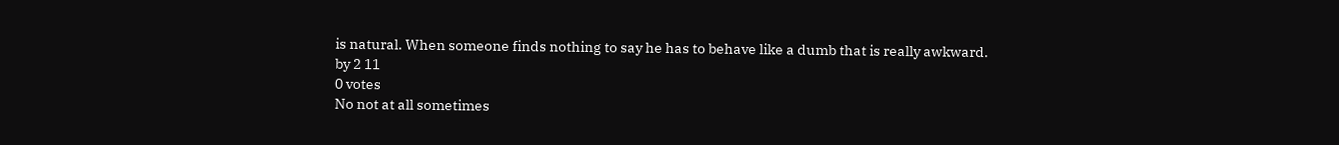is natural. When someone finds nothing to say he has to behave like a dumb that is really awkward.
by 2 11
0 votes
No not at all sometimes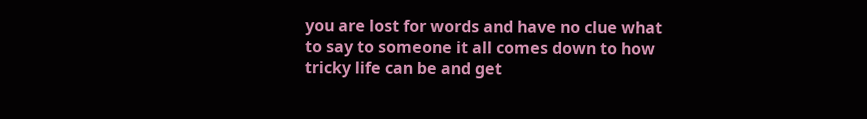you are lost for words and have no clue what to say to someone it all comes down to how tricky life can be and get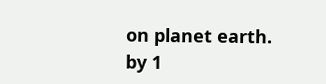on planet earth.
by 1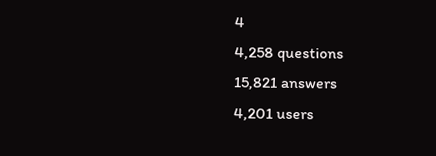4
4,258 questions
15,821 answers
4,201 users